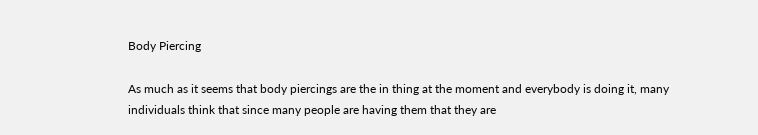Body Piercing

As much as it seems that body piercings are the in thing at the moment and everybody is doing it, many individuals think that since many people are having them that they are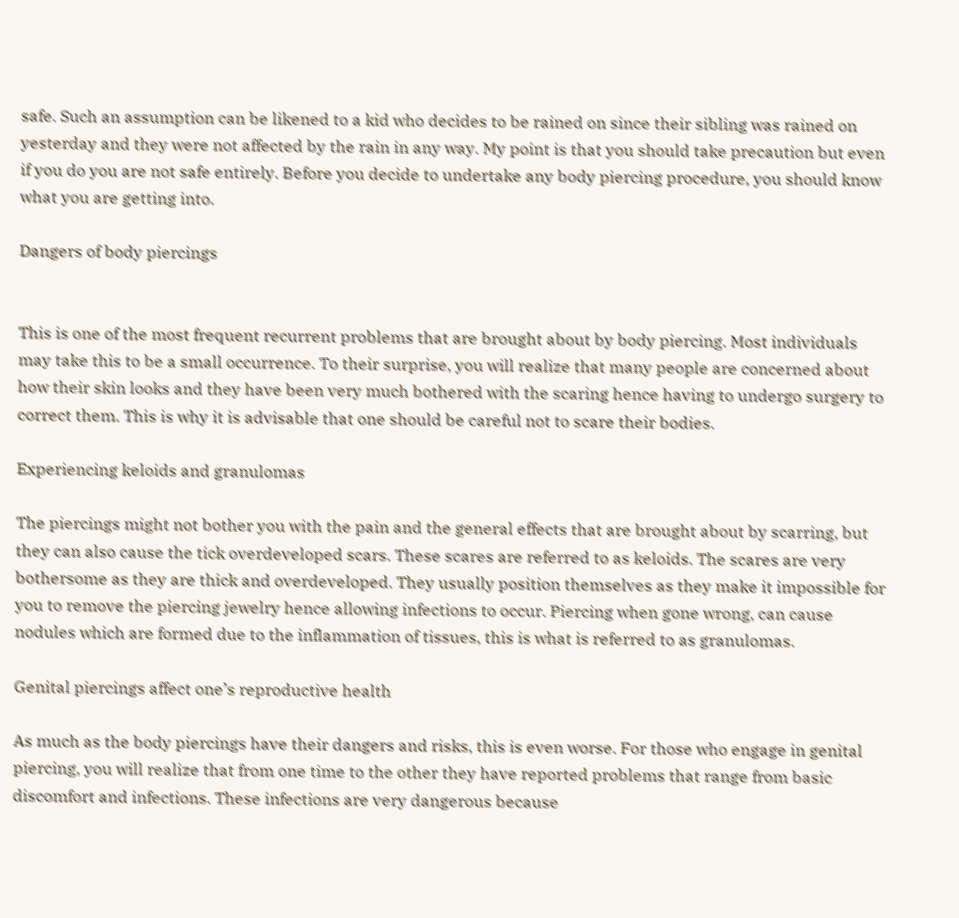safe. Such an assumption can be likened to a kid who decides to be rained on since their sibling was rained on yesterday and they were not affected by the rain in any way. My point is that you should take precaution but even if you do you are not safe entirely. Before you decide to undertake any body piercing procedure, you should know what you are getting into.

Dangers of body piercings


This is one of the most frequent recurrent problems that are brought about by body piercing. Most individuals may take this to be a small occurrence. To their surprise, you will realize that many people are concerned about how their skin looks and they have been very much bothered with the scaring hence having to undergo surgery to correct them. This is why it is advisable that one should be careful not to scare their bodies.

Experiencing keloids and granulomas

The piercings might not bother you with the pain and the general effects that are brought about by scarring, but they can also cause the tick overdeveloped scars. These scares are referred to as keloids. The scares are very bothersome as they are thick and overdeveloped. They usually position themselves as they make it impossible for you to remove the piercing jewelry hence allowing infections to occur. Piercing when gone wrong, can cause nodules which are formed due to the inflammation of tissues, this is what is referred to as granulomas.

Genital piercings affect one’s reproductive health

As much as the body piercings have their dangers and risks, this is even worse. For those who engage in genital piercing, you will realize that from one time to the other they have reported problems that range from basic discomfort and infections. These infections are very dangerous because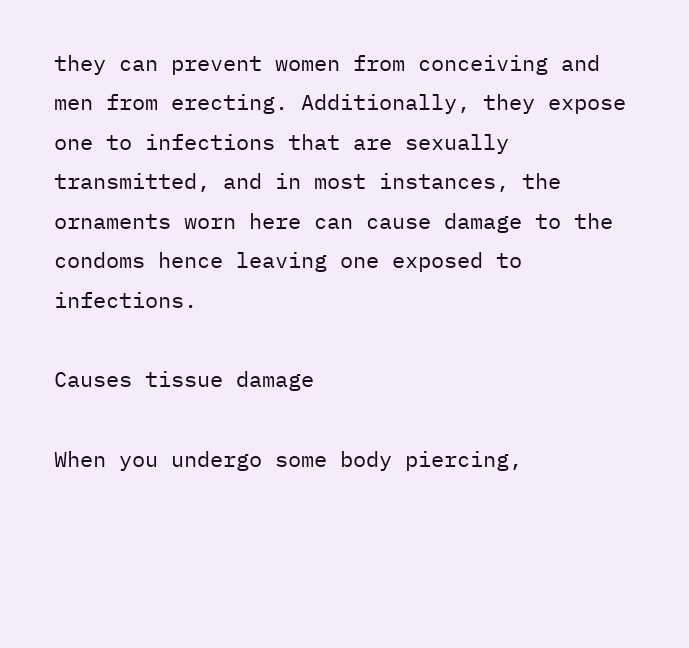they can prevent women from conceiving and men from erecting. Additionally, they expose one to infections that are sexually transmitted, and in most instances, the ornaments worn here can cause damage to the condoms hence leaving one exposed to infections.

Causes tissue damage

When you undergo some body piercing,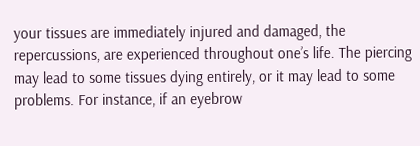your tissues are immediately injured and damaged, the repercussions, are experienced throughout one’s life. The piercing may lead to some tissues dying entirely, or it may lead to some problems. For instance, if an eyebrow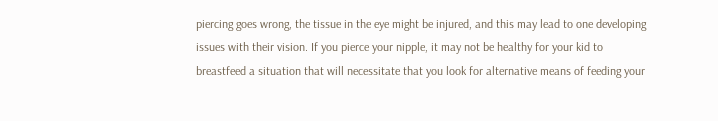piercing goes wrong, the tissue in the eye might be injured, and this may lead to one developing issues with their vision. If you pierce your nipple, it may not be healthy for your kid to breastfeed a situation that will necessitate that you look for alternative means of feeding your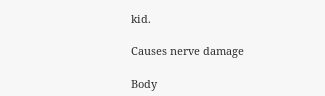kid.

Causes nerve damage

Body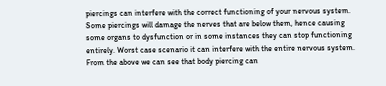piercings can interfere with the correct functioning of your nervous system. Some piercings will damage the nerves that are below them, hence causing some organs to dysfunction or in some instances they can stop functioning entirely. Worst case scenario it can interfere with the entire nervous system. From the above we can see that body piercing can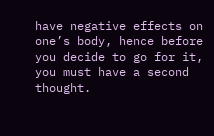have negative effects on one’s body, hence before you decide to go for it, you must have a second thought.